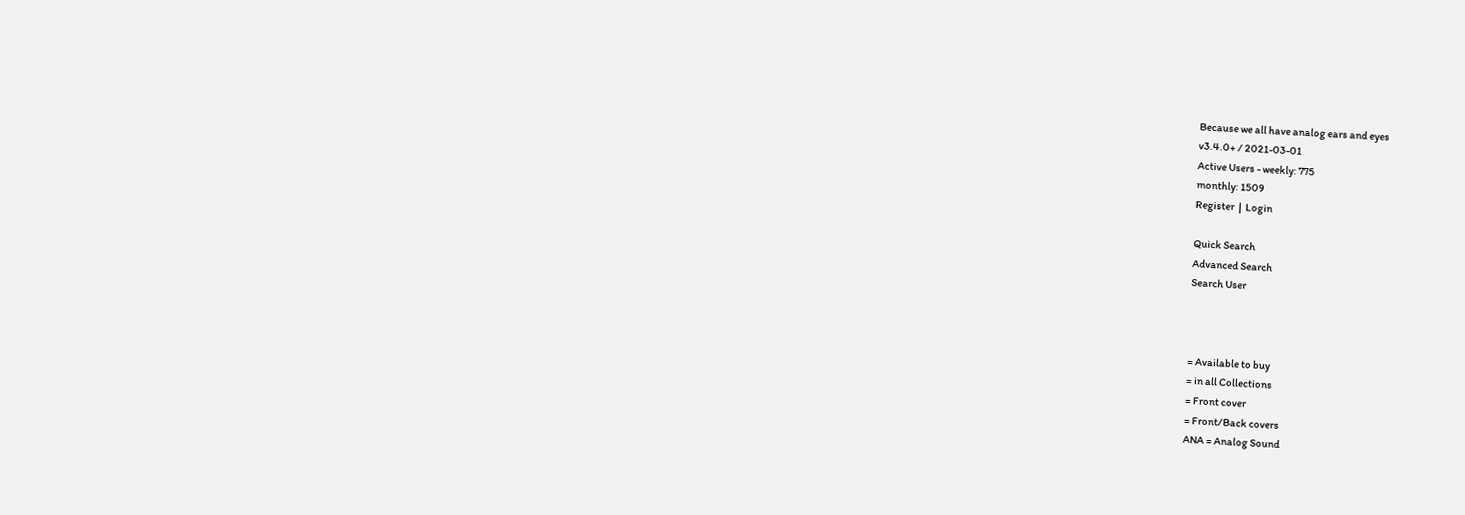Because we all have analog ears and eyes
v3.4.0+ / 2021-03-01
Active Users - weekly: 775
monthly: 1509
Register  |  Login

Quick Search
Advanced Search
Search User



= Available to buy
= in all Collections
= Front cover
= Front/Back covers
ANA = Analog Sound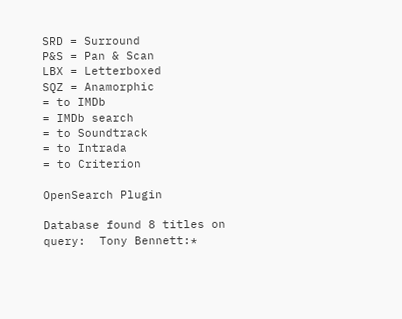SRD = Surround
P&S = Pan & Scan
LBX = Letterboxed
SQZ = Anamorphic
= to IMDb
= IMDb search
= to Soundtrack
= to Intrada
= to Criterion

OpenSearch Plugin

Database found 8 titles on query:  Tony Bennett:*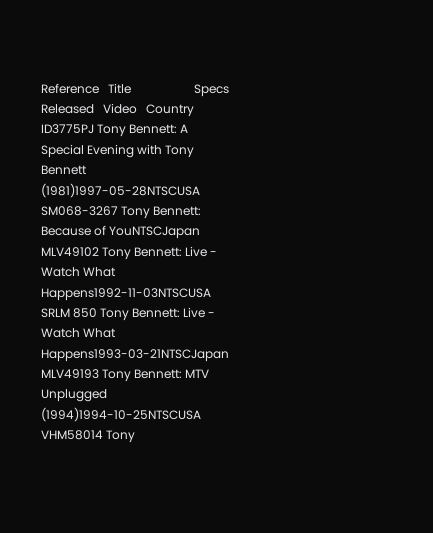Reference   Title                     Specs  Released   Video   Country
ID3775PJ Tony Bennett: A Special Evening with Tony Bennett (1981)1997-05-28NTSCUSA
SM068-3267 Tony Bennett: Because of YouNTSCJapan
MLV49102 Tony Bennett: Live - Watch What Happens1992-11-03NTSCUSA
SRLM 850 Tony Bennett: Live - Watch What Happens1993-03-21NTSCJapan
MLV49193 Tony Bennett: MTV Unplugged (1994)1994-10-25NTSCUSA
VHM58014 Tony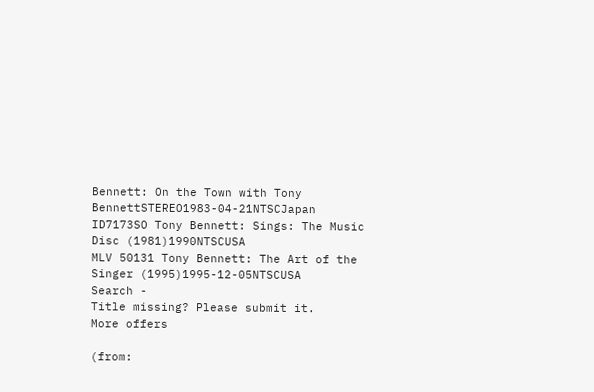Bennett: On the Town with Tony BennettSTEREO1983-04-21NTSCJapan
ID7173SO Tony Bennett: Sings: The Music Disc (1981)1990NTSCUSA
MLV 50131 Tony Bennett: The Art of the Singer (1995)1995-12-05NTSCUSA
Search -
Title missing? Please submit it.
More offers

(from: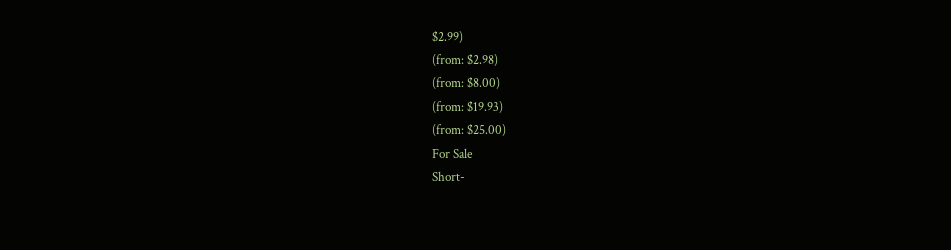$2.99)
(from: $2.98)
(from: $8.00)
(from: $19.93)
(from: $25.00)
For Sale
Short-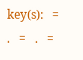key(s):   =   .   =   .   =